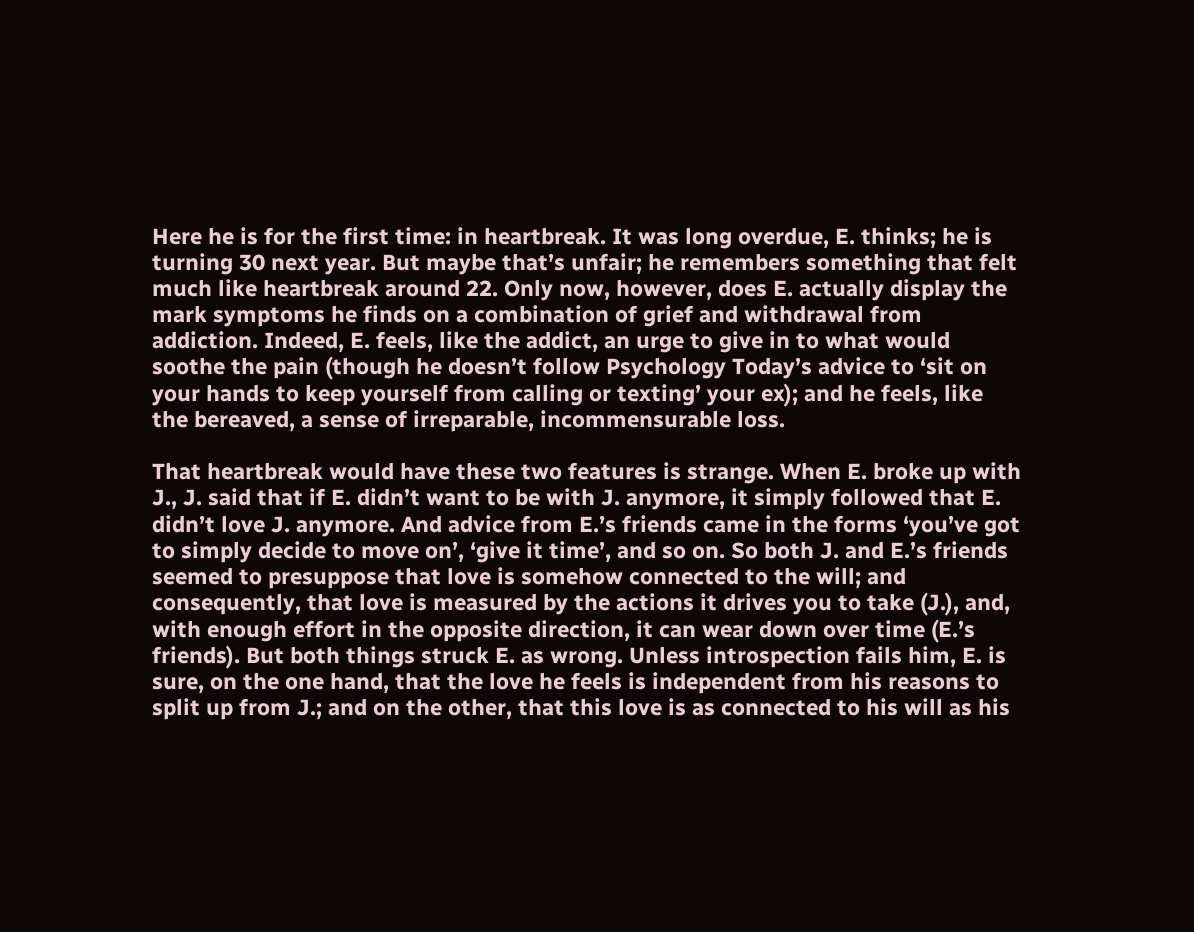Here he is for the first time: in heartbreak. It was long overdue, E. thinks; he is turning 30 next year. But maybe that’s unfair; he remembers something that felt much like heartbreak around 22. Only now, however, does E. actually display the mark symptoms he finds on a combination of grief and withdrawal from addiction. Indeed, E. feels, like the addict, an urge to give in to what would soothe the pain (though he doesn’t follow Psychology Today’s advice to ‘sit on your hands to keep yourself from calling or texting’ your ex); and he feels, like the bereaved, a sense of irreparable, incommensurable loss.

That heartbreak would have these two features is strange. When E. broke up with J., J. said that if E. didn’t want to be with J. anymore, it simply followed that E. didn’t love J. anymore. And advice from E.’s friends came in the forms ‘you’ve got to simply decide to move on’, ‘give it time’, and so on. So both J. and E.’s friends seemed to presuppose that love is somehow connected to the will; and consequently, that love is measured by the actions it drives you to take (J.), and, with enough effort in the opposite direction, it can wear down over time (E.’s friends). But both things struck E. as wrong. Unless introspection fails him, E. is sure, on the one hand, that the love he feels is independent from his reasons to split up from J.; and on the other, that this love is as connected to his will as his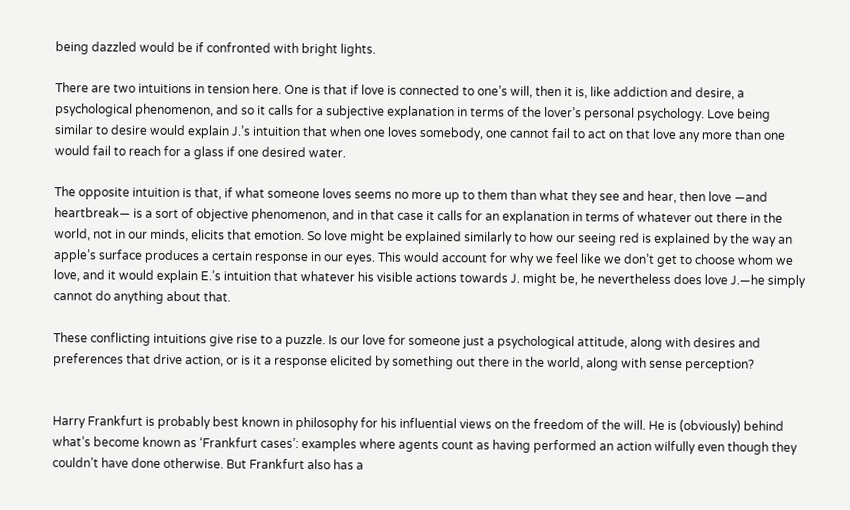being dazzled would be if confronted with bright lights.

There are two intuitions in tension here. One is that if love is connected to one’s will, then it is, like addiction and desire, a psychological phenomenon, and so it calls for a subjective explanation in terms of the lover’s personal psychology. Love being similar to desire would explain J.’s intuition that when one loves somebody, one cannot fail to act on that love any more than one would fail to reach for a glass if one desired water.

The opposite intuition is that, if what someone loves seems no more up to them than what they see and hear, then love —and heartbreak— is a sort of objective phenomenon, and in that case it calls for an explanation in terms of whatever out there in the world, not in our minds, elicits that emotion. So love might be explained similarly to how our seeing red is explained by the way an apple’s surface produces a certain response in our eyes. This would account for why we feel like we don’t get to choose whom we love, and it would explain E.’s intuition that whatever his visible actions towards J. might be, he nevertheless does love J.—he simply cannot do anything about that.

These conflicting intuitions give rise to a puzzle. Is our love for someone just a psychological attitude, along with desires and preferences that drive action, or is it a response elicited by something out there in the world, along with sense perception?


Harry Frankfurt is probably best known in philosophy for his influential views on the freedom of the will. He is (obviously) behind what’s become known as ‘Frankfurt cases’: examples where agents count as having performed an action wilfully even though they couldn’t have done otherwise. But Frankfurt also has a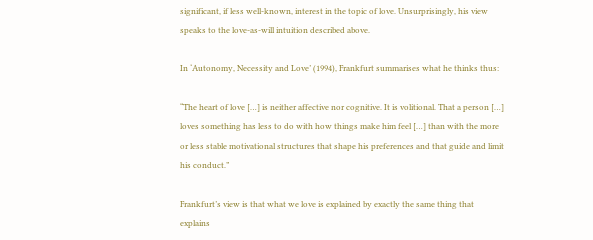significant, if less well-known, interest in the topic of love. Unsurprisingly, his view speaks to the love-as-will intuition described above.

In ‘Autonomy, Necessity and Love’ (1994), Frankfurt summarises what he thinks thus:

“The heart of love […] is neither affective nor cognitive. It is volitional. That a person […] loves something has less to do with how things make him feel […] than with the more or less stable motivational structures that shape his preferences and that guide and limit his conduct.”

Frankfurt’s view is that what we love is explained by exactly the same thing that explains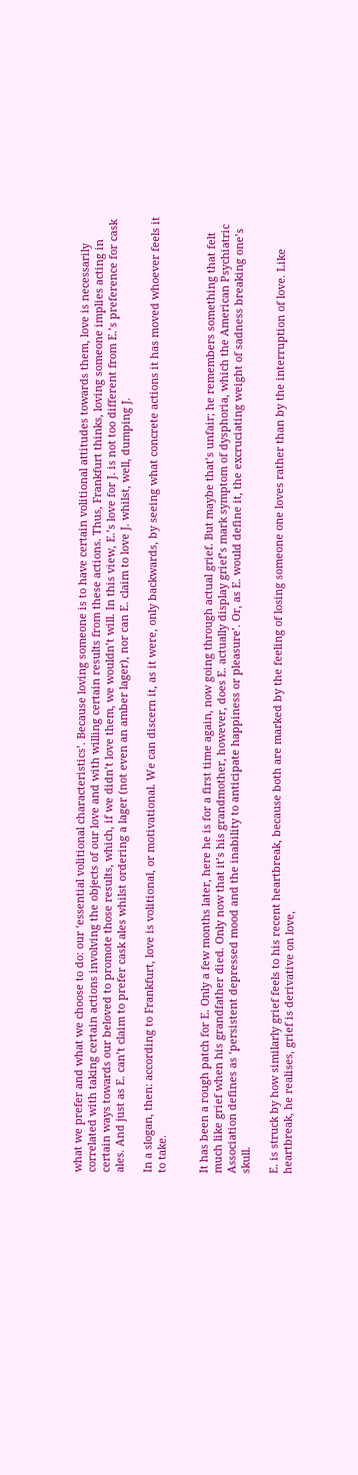what we prefer and what we choose to do: our ‘essential volitional characteristics’. Because loving someone is to have certain volitional attitudes towards them, love is necessarily correlated with taking certain actions involving the objects of our love and with willing certain results from these actions. Thus, Frankfurt thinks, loving someone implies acting in certain ways towards our beloved to promote those results, which, if we didn’t love them, we wouldn’t will. In this view, E.’s love for J. is not too different from E.’s preference for cask ales. And just as E. can’t claim to prefer cask ales whilst ordering a lager (not even an amber lager), nor can E. claim to love J. whilst, well, dumping J.

In a slogan, then: according to Frankfurt, love is volitional, or motivational. We can discern it, as it were, only backwards, by seeing what concrete actions it has moved whoever feels it to take.


It has been a rough patch for E. Only a few months later, here he is for a first time again, now going through actual grief. But maybe that’s unfair; he remembers something that felt much like grief when his grandfather died. Only now that it’s his grandmother, however, does E. actually display grief’s mark symptom of dysphoria, which the American Psychiatric Association defines as ‘persistent depressed mood and the inability to anticipate happiness or pleasure’. Or, as E. would define it, the excruciating weight of sadness breaking one’s skull.

E. is struck by how similarly grief feels to his recent heartbreak, because both are marked by the feeling of losing someone one loves rather than by the interruption of love. Like heartbreak, he realises, grief is derivative on love,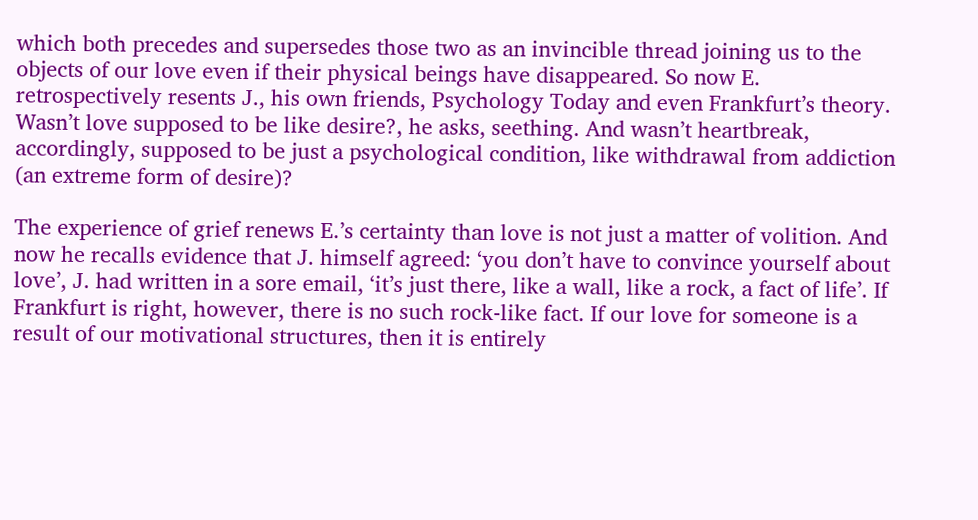which both precedes and supersedes those two as an invincible thread joining us to the objects of our love even if their physical beings have disappeared. So now E. retrospectively resents J., his own friends, Psychology Today and even Frankfurt’s theory. Wasn’t love supposed to be like desire?, he asks, seething. And wasn’t heartbreak, accordingly, supposed to be just a psychological condition, like withdrawal from addiction (an extreme form of desire)?

The experience of grief renews E.’s certainty than love is not just a matter of volition. And now he recalls evidence that J. himself agreed: ‘you don’t have to convince yourself about love’, J. had written in a sore email, ‘it’s just there, like a wall, like a rock, a fact of life’. If Frankfurt is right, however, there is no such rock-like fact. If our love for someone is a result of our motivational structures, then it is entirely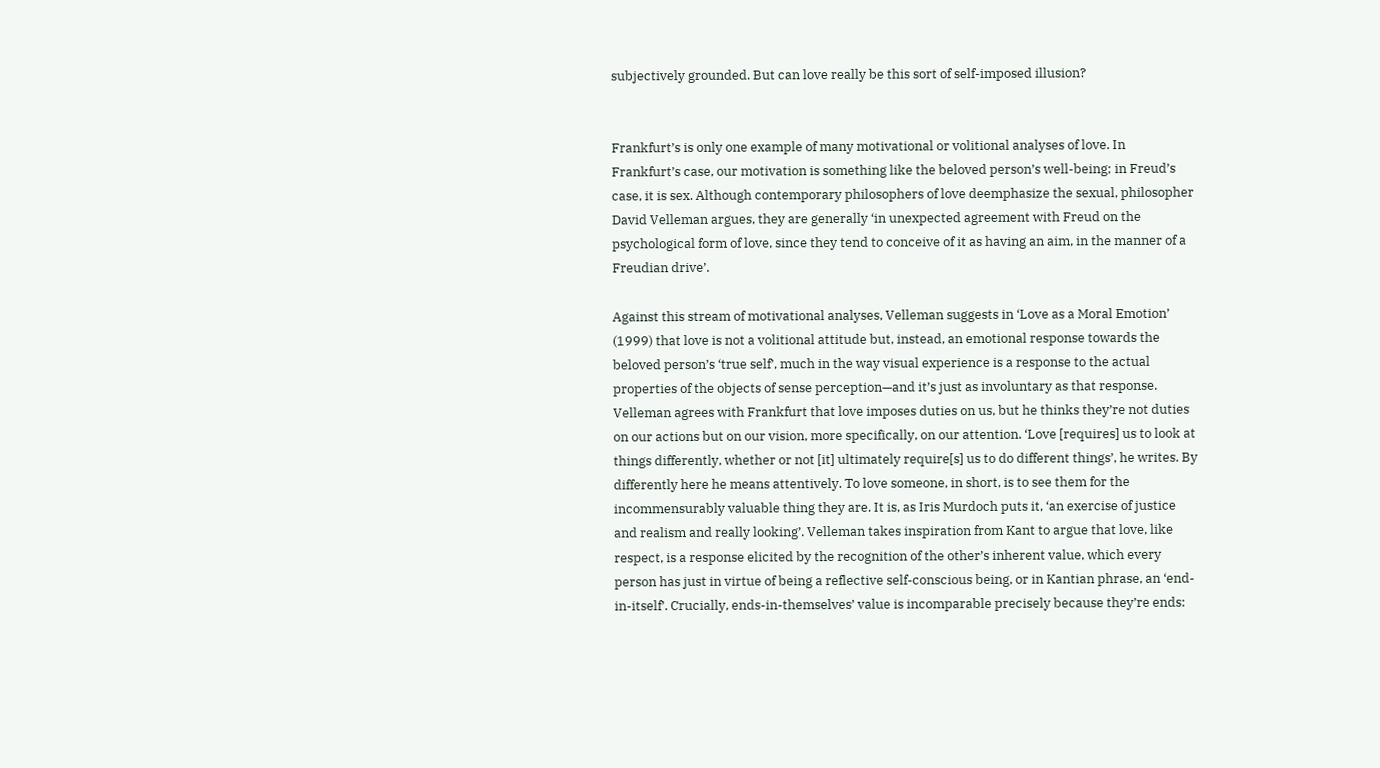subjectively grounded. But can love really be this sort of self-imposed illusion?


Frankfurt’s is only one example of many motivational or volitional analyses of love. In Frankfurt’s case, our motivation is something like the beloved person’s well-being; in Freud’s case, it is sex. Although contemporary philosophers of love deemphasize the sexual, philosopher David Velleman argues, they are generally ‘in unexpected agreement with Freud on the psychological form of love, since they tend to conceive of it as having an aim, in the manner of a Freudian drive’.

Against this stream of motivational analyses, Velleman suggests in ‘Love as a Moral Emotion’ (1999) that love is not a volitional attitude but, instead, an emotional response towards the beloved person’s ‘true self’, much in the way visual experience is a response to the actual properties of the objects of sense perception—and it’s just as involuntary as that response. Velleman agrees with Frankfurt that love imposes duties on us, but he thinks they’re not duties on our actions but on our vision, more specifically, on our attention. ‘Love [requires] us to look at things differently, whether or not [it] ultimately require[s] us to do different things’, he writes. By differently here he means attentively. To love someone, in short, is to see them for the incommensurably valuable thing they are. It is, as Iris Murdoch puts it, ‘an exercise of justice and realism and really looking’. Velleman takes inspiration from Kant to argue that love, like respect, is a response elicited by the recognition of the other’s inherent value, which every person has just in virtue of being a reflective self-conscious being, or in Kantian phrase, an ‘end-in-itself’. Crucially, ends-in-themselves’ value is incomparable precisely because they’re ends: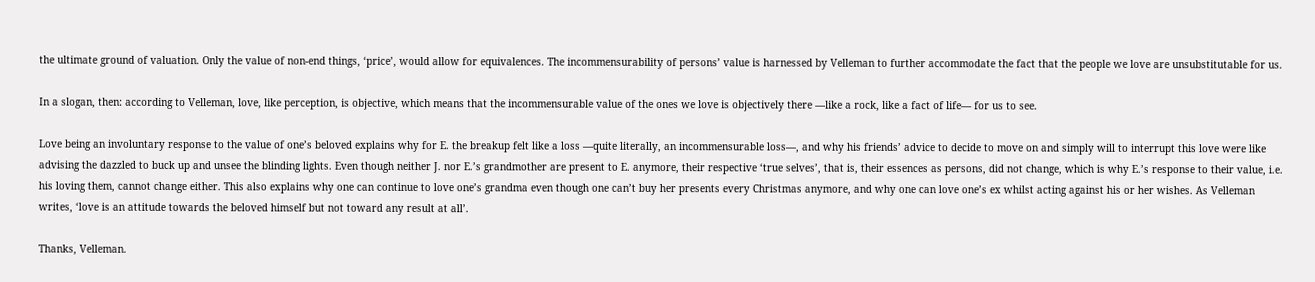the ultimate ground of valuation. Only the value of non-end things, ‘price’, would allow for equivalences. The incommensurability of persons’ value is harnessed by Velleman to further accommodate the fact that the people we love are unsubstitutable for us.

In a slogan, then: according to Velleman, love, like perception, is objective, which means that the incommensurable value of the ones we love is objectively there —like a rock, like a fact of life— for us to see.

Love being an involuntary response to the value of one’s beloved explains why for E. the breakup felt like a loss —quite literally, an incommensurable loss—, and why his friends’ advice to decide to move on and simply will to interrupt this love were like advising the dazzled to buck up and unsee the blinding lights. Even though neither J. nor E.’s grandmother are present to E. anymore, their respective ‘true selves’, that is, their essences as persons, did not change, which is why E.’s response to their value, i.e. his loving them, cannot change either. This also explains why one can continue to love one’s grandma even though one can’t buy her presents every Christmas anymore, and why one can love one’s ex whilst acting against his or her wishes. As Velleman writes, ‘love is an attitude towards the beloved himself but not toward any result at all’.

Thanks, Velleman.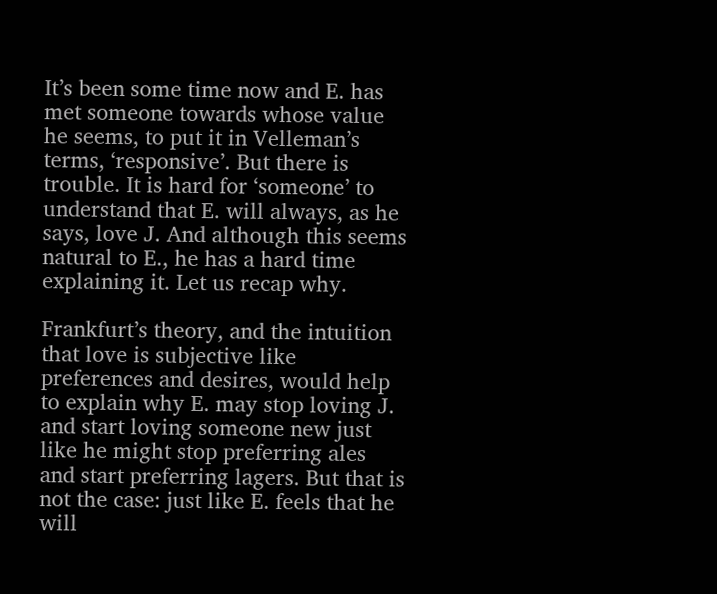It’s been some time now and E. has met someone towards whose value he seems, to put it in Velleman’s terms, ‘responsive’. But there is trouble. It is hard for ‘someone’ to understand that E. will always, as he says, love J. And although this seems natural to E., he has a hard time explaining it. Let us recap why.

Frankfurt’s theory, and the intuition that love is subjective like preferences and desires, would help to explain why E. may stop loving J. and start loving someone new just like he might stop preferring ales and start preferring lagers. But that is not the case: just like E. feels that he will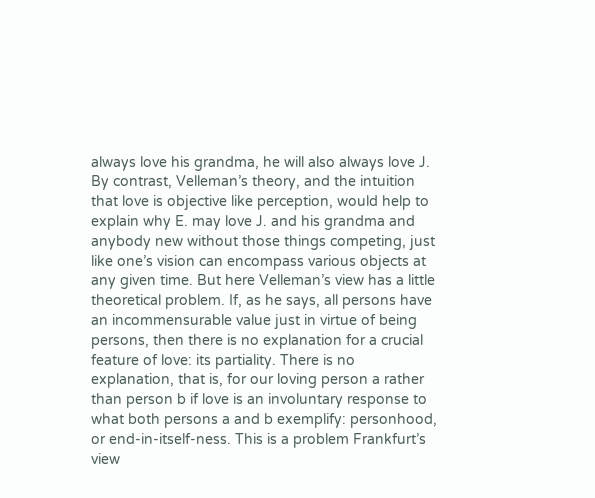always love his grandma, he will also always love J. By contrast, Velleman’s theory, and the intuition that love is objective like perception, would help to explain why E. may love J. and his grandma and anybody new without those things competing, just like one’s vision can encompass various objects at any given time. But here Velleman’s view has a little theoretical problem. If, as he says, all persons have an incommensurable value just in virtue of being persons, then there is no explanation for a crucial feature of love: its partiality. There is no explanation, that is, for our loving person a rather than person b if love is an involuntary response to what both persons a and b exemplify: personhood, or end-in-itself-ness. This is a problem Frankfurt’s view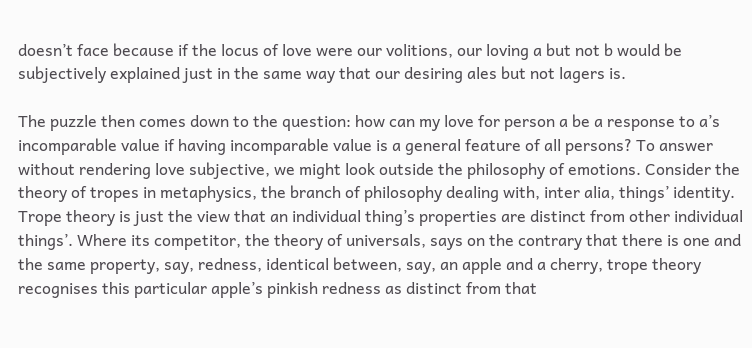doesn’t face because if the locus of love were our volitions, our loving a but not b would be subjectively explained just in the same way that our desiring ales but not lagers is.

The puzzle then comes down to the question: how can my love for person a be a response to a’s incomparable value if having incomparable value is a general feature of all persons? To answer without rendering love subjective, we might look outside the philosophy of emotions. Consider the theory of tropes in metaphysics, the branch of philosophy dealing with, inter alia, things’ identity. Trope theory is just the view that an individual thing’s properties are distinct from other individual things’. Where its competitor, the theory of universals, says on the contrary that there is one and the same property, say, redness, identical between, say, an apple and a cherry, trope theory recognises this particular apple’s pinkish redness as distinct from that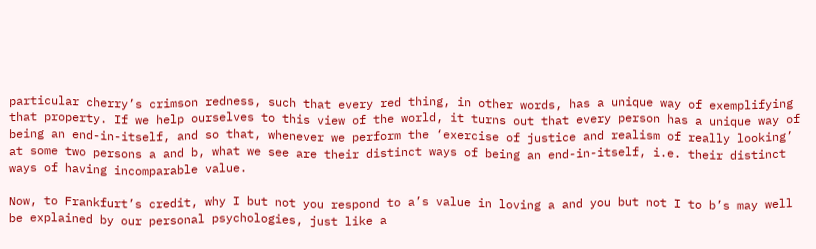particular cherry’s crimson redness, such that every red thing, in other words, has a unique way of exemplifying that property. If we help ourselves to this view of the world, it turns out that every person has a unique way of being an end-in-itself, and so that, whenever we perform the ‘exercise of justice and realism of really looking’ at some two persons a and b, what we see are their distinct ways of being an end-in-itself, i.e. their distinct ways of having incomparable value.

Now, to Frankfurt’s credit, why I but not you respond to a’s value in loving a and you but not I to b’s may well be explained by our personal psychologies, just like a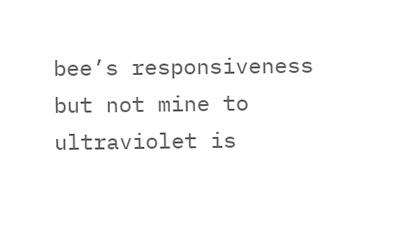bee’s responsiveness but not mine to ultraviolet is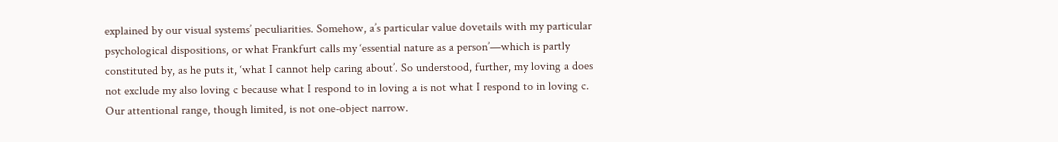explained by our visual systems’ peculiarities. Somehow, a’s particular value dovetails with my particular psychological dispositions, or what Frankfurt calls my ‘essential nature as a person’—which is partly constituted by, as he puts it, ‘what I cannot help caring about’. So understood, further, my loving a does not exclude my also loving c because what I respond to in loving a is not what I respond to in loving c. Our attentional range, though limited, is not one-object narrow.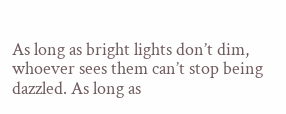As long as bright lights don’t dim, whoever sees them can’t stop being dazzled. As long as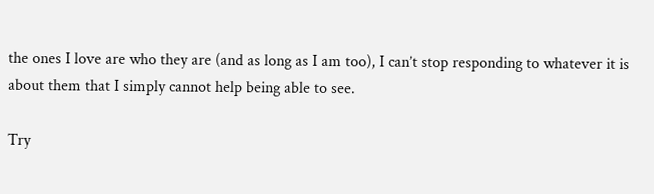the ones I love are who they are (and as long as I am too), I can’t stop responding to whatever it is about them that I simply cannot help being able to see.

Try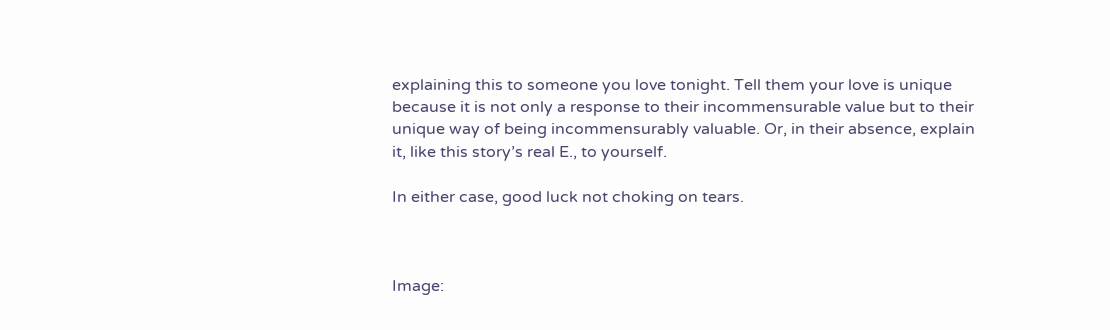explaining this to someone you love tonight. Tell them your love is unique because it is not only a response to their incommensurable value but to their unique way of being incommensurably valuable. Or, in their absence, explain it, like this story’s real E., to yourself.

In either case, good luck not choking on tears.



Image: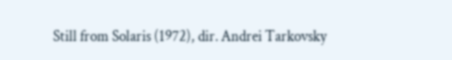Still from Solaris (1972), dir. Andrei Tarkovsky